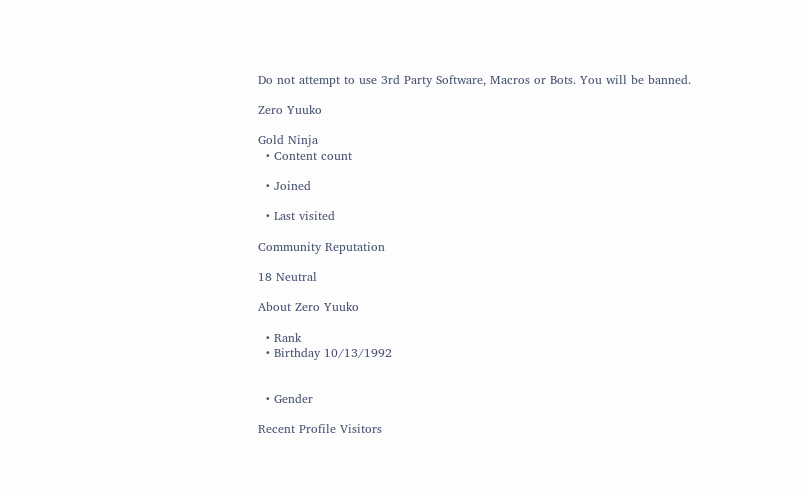Do not attempt to use 3rd Party Software, Macros or Bots. You will be banned.

Zero Yuuko

Gold Ninja
  • Content count

  • Joined

  • Last visited

Community Reputation

18 Neutral

About Zero Yuuko

  • Rank
  • Birthday 10/13/1992


  • Gender

Recent Profile Visitors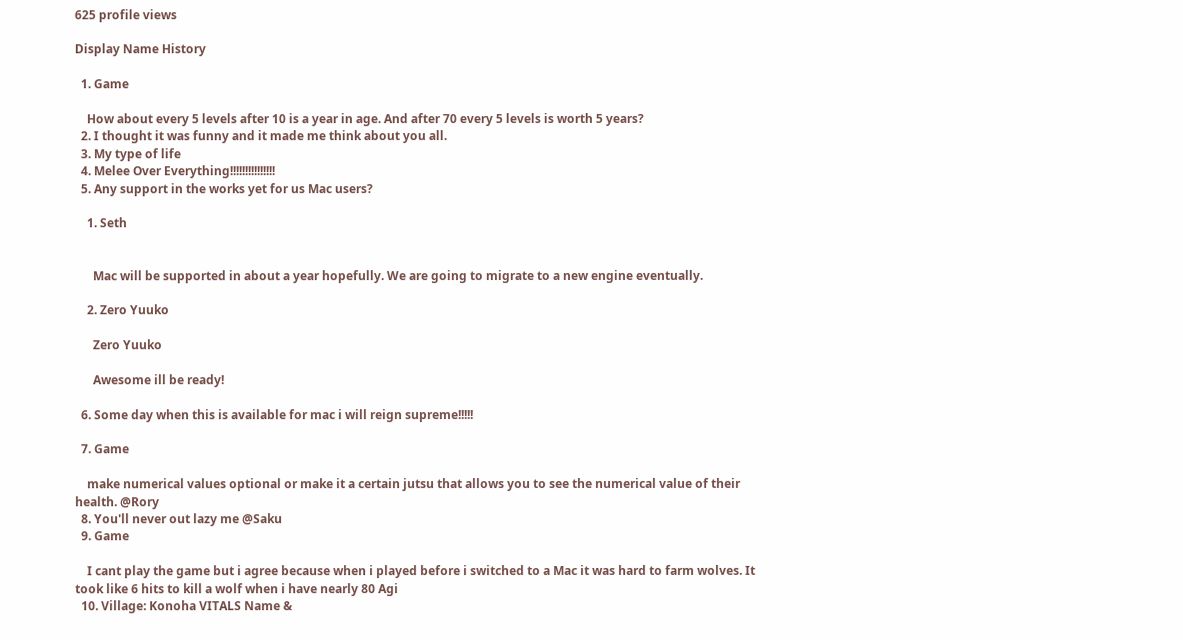625 profile views

Display Name History

  1. Game

    How about every 5 levels after 10 is a year in age. And after 70 every 5 levels is worth 5 years?
  2. I thought it was funny and it made me think about you all.
  3. My type of life
  4. Melee Over Everything!!!!!!!!!!!!!!!
  5. Any support in the works yet for us Mac users?

    1. Seth


      Mac will be supported in about a year hopefully. We are going to migrate to a new engine eventually.

    2. Zero Yuuko

      Zero Yuuko

      Awesome ill be ready!

  6. Some day when this is available for mac i will reign supreme!!!!!

  7. Game

    make numerical values optional or make it a certain jutsu that allows you to see the numerical value of their health. @Rory
  8. You'll never out lazy me @Saku
  9. Game

    I cant play the game but i agree because when i played before i switched to a Mac it was hard to farm wolves. It took like 6 hits to kill a wolf when i have nearly 80 Agi
  10. Village: Konoha VITALS Name &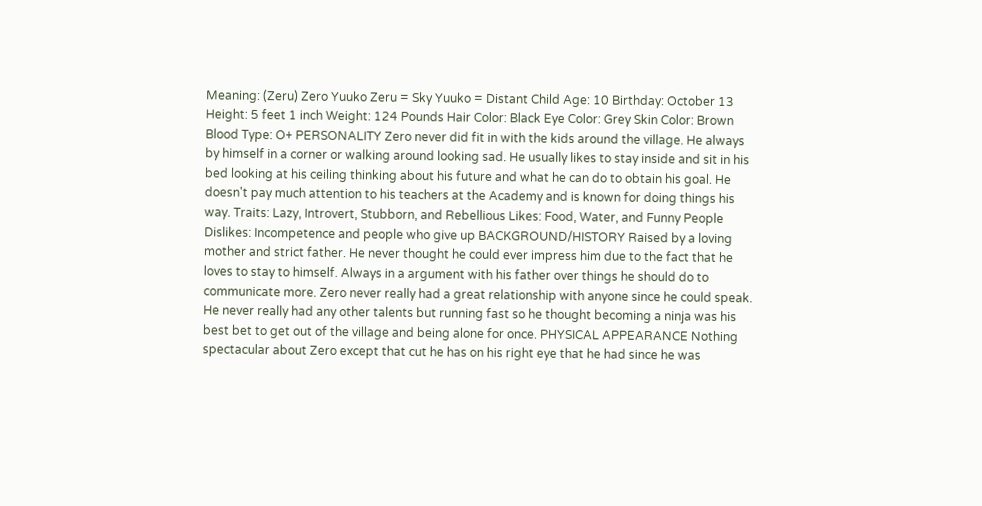Meaning: (Zeru) Zero Yuuko Zeru = Sky Yuuko = Distant Child Age: 10 Birthday: October 13 Height: 5 feet 1 inch Weight: 124 Pounds Hair Color: Black Eye Color: Grey Skin Color: Brown Blood Type: O+ PERSONALITY Zero never did fit in with the kids around the village. He always by himself in a corner or walking around looking sad. He usually likes to stay inside and sit in his bed looking at his ceiling thinking about his future and what he can do to obtain his goal. He doesn't pay much attention to his teachers at the Academy and is known for doing things his way. Traits: Lazy, Introvert, Stubborn, and Rebellious Likes: Food, Water, and Funny People Dislikes: Incompetence and people who give up BACKGROUND/HISTORY Raised by a loving mother and strict father. He never thought he could ever impress him due to the fact that he loves to stay to himself. Always in a argument with his father over things he should do to communicate more. Zero never really had a great relationship with anyone since he could speak. He never really had any other talents but running fast so he thought becoming a ninja was his best bet to get out of the village and being alone for once. PHYSICAL APPEARANCE Nothing spectacular about Zero except that cut he has on his right eye that he had since he was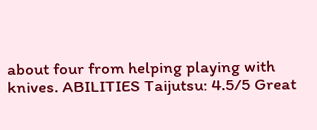about four from helping playing with knives. ABILITIES Taijutsu: 4.5/5 Great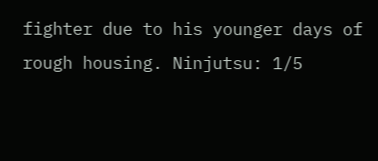fighter due to his younger days of rough housing. Ninjutsu: 1/5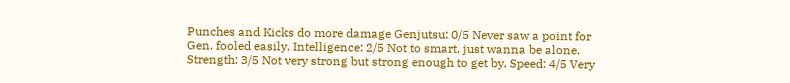Punches and Kicks do more damage Genjutsu: 0/5 Never saw a point for Gen. fooled easily. Intelligence: 2/5 Not to smart, just wanna be alone. Strength: 3/5 Not very strong but strong enough to get by. Speed: 4/5 Very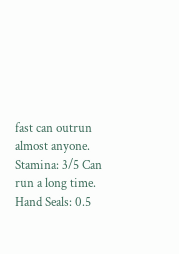fast can outrun almost anyone. Stamina: 3/5 Can run a long time. Hand Seals: 0.5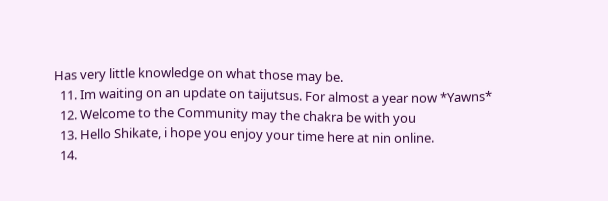Has very little knowledge on what those may be.
  11. Im waiting on an update on taijutsus. For almost a year now *Yawns*
  12. Welcome to the Community may the chakra be with you
  13. Hello Shikate, i hope you enjoy your time here at nin online.
  14.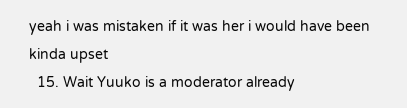yeah i was mistaken if it was her i would have been kinda upset
  15. Wait Yuuko is a moderator already